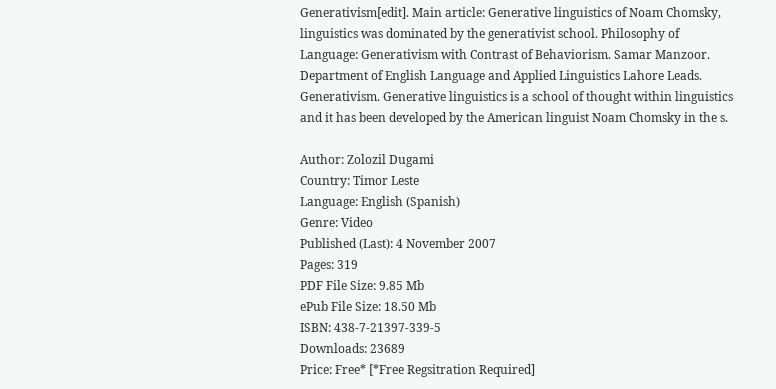Generativism[edit]. Main article: Generative linguistics of Noam Chomsky, linguistics was dominated by the generativist school. Philosophy of Language: Generativism with Contrast of Behaviorism. Samar Manzoor. Department of English Language and Applied Linguistics Lahore Leads. Generativism. Generative linguistics is a school of thought within linguistics and it has been developed by the American linguist Noam Chomsky in the s.

Author: Zolozil Dugami
Country: Timor Leste
Language: English (Spanish)
Genre: Video
Published (Last): 4 November 2007
Pages: 319
PDF File Size: 9.85 Mb
ePub File Size: 18.50 Mb
ISBN: 438-7-21397-339-5
Downloads: 23689
Price: Free* [*Free Regsitration Required]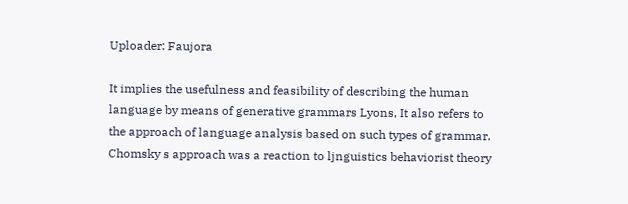Uploader: Faujora

It implies the usefulness and feasibility of describing the human language by means of generative grammars Lyons, It also refers to the approach of language analysis based on such types of grammar. Chomsky s approach was a reaction to ljnguistics behaviorist theory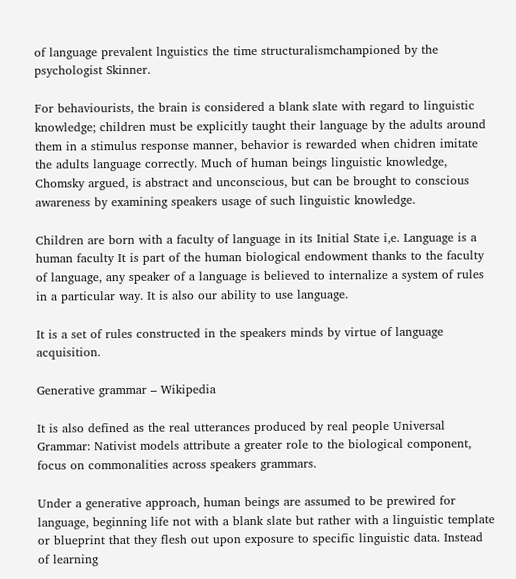of language prevalent lnguistics the time structuralismchampioned by the psychologist Skinner.

For behaviourists, the brain is considered a blank slate with regard to linguistic knowledge; children must be explicitly taught their language by the adults around them in a stimulus response manner, behavior is rewarded when chidren imitate the adults language correctly. Much of human beings linguistic knowledge, Chomsky argued, is abstract and unconscious, but can be brought to conscious awareness by examining speakers usage of such linguistic knowledge.

Children are born with a faculty of language in its Initial State i,e. Language is a human faculty It is part of the human biological endowment thanks to the faculty of language, any speaker of a language is believed to internalize a system of rules in a particular way. It is also our ability to use language.

It is a set of rules constructed in the speakers minds by virtue of language acquisition.

Generative grammar – Wikipedia

It is also defined as the real utterances produced by real people Universal Grammar: Nativist models attribute a greater role to the biological component, focus on commonalities across speakers grammars.

Under a generative approach, human beings are assumed to be prewired for language, beginning life not with a blank slate but rather with a linguistic template or blueprint that they flesh out upon exposure to specific linguistic data. Instead of learning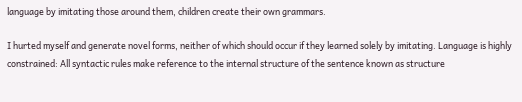language by imitating those around them, children create their own grammars.

I hurted myself and generate novel forms, neither of which should occur if they learned solely by imitating. Language is highly constrained: All syntactic rules make reference to the internal structure of the sentence known as structure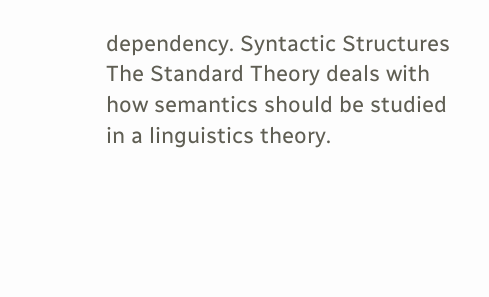dependency. Syntactic Structures The Standard Theory deals with how semantics should be studied in a linguistics theory.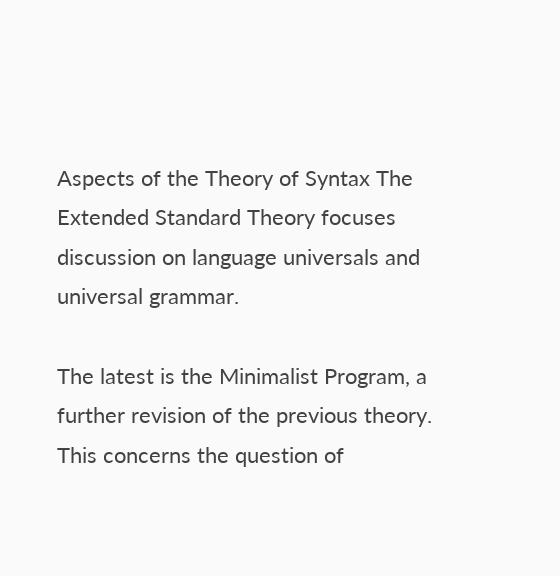Aspects of the Theory of Syntax The Extended Standard Theory focuses discussion on language universals and universal grammar.

The latest is the Minimalist Program, a further revision of the previous theory. This concerns the question of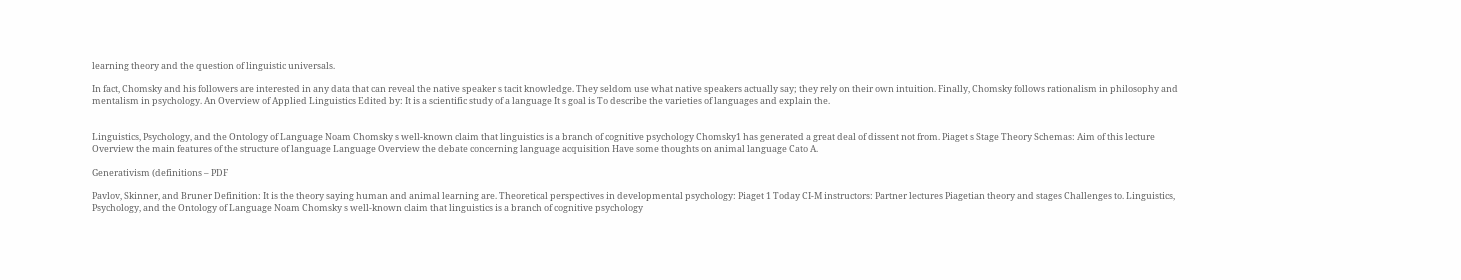learning theory and the question of linguistic universals.

In fact, Chomsky and his followers are interested in any data that can reveal the native speaker s tacit knowledge. They seldom use what native speakers actually say; they rely on their own intuition. Finally, Chomsky follows rationalism in philosophy and mentalism in psychology. An Overview of Applied Linguistics Edited by: It is a scientific study of a language It s goal is To describe the varieties of languages and explain the.


Linguistics, Psychology, and the Ontology of Language Noam Chomsky s well-known claim that linguistics is a branch of cognitive psychology Chomsky1 has generated a great deal of dissent not from. Piaget s Stage Theory Schemas: Aim of this lecture Overview the main features of the structure of language Language Overview the debate concerning language acquisition Have some thoughts on animal language Cato A.

Generativism (definitions – PDF

Pavlov, Skinner, and Bruner Definition: It is the theory saying human and animal learning are. Theoretical perspectives in developmental psychology: Piaget 1 Today CI-M instructors: Partner lectures Piagetian theory and stages Challenges to. Linguistics, Psychology, and the Ontology of Language Noam Chomsky s well-known claim that linguistics is a branch of cognitive psychology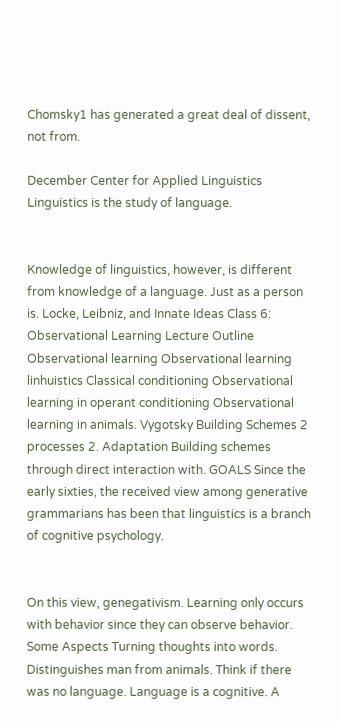Chomsky1 has generated a great deal of dissent, not from.

December Center for Applied Linguistics Linguistics is the study of language.


Knowledge of linguistics, however, is different from knowledge of a language. Just as a person is. Locke, Leibniz, and Innate Ideas Class 6: Observational Learning Lecture Outline Observational learning Observational learning linhuistics Classical conditioning Observational learning in operant conditioning Observational learning in animals. Vygotsky Building Schemes 2 processes 2. Adaptation Building schemes through direct interaction with. GOALS Since the early sixties, the received view among generative grammarians has been that linguistics is a branch of cognitive psychology.


On this view, genegativism. Learning only occurs with behavior since they can observe behavior. Some Aspects Turning thoughts into words. Distinguishes man from animals. Think if there was no language. Language is a cognitive. A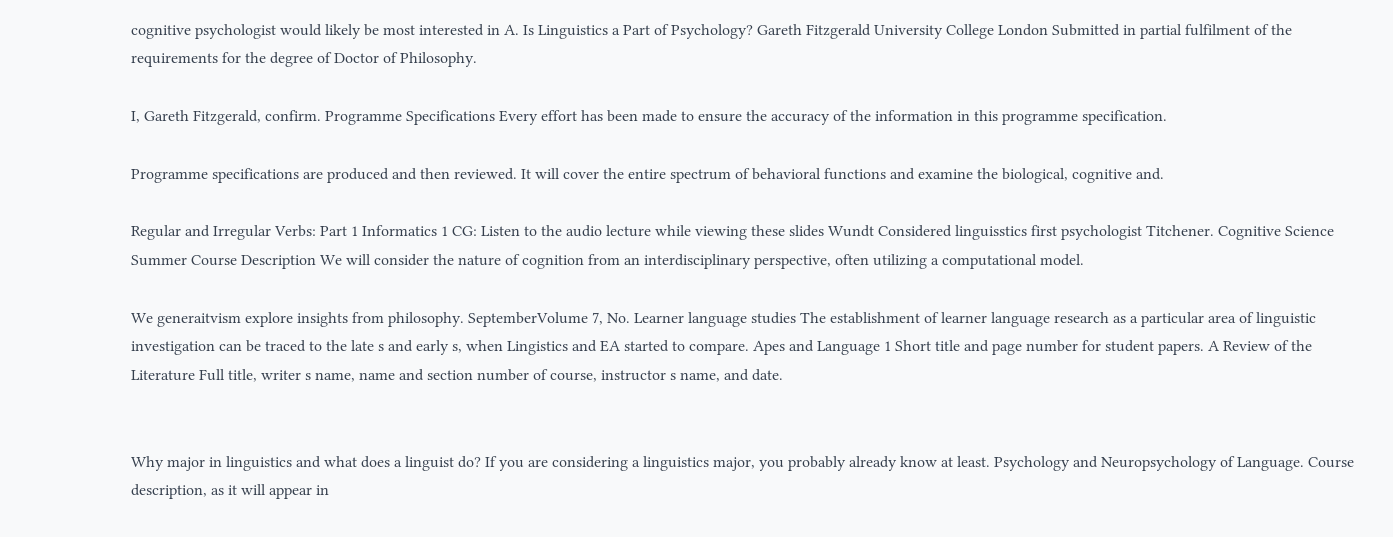cognitive psychologist would likely be most interested in A. Is Linguistics a Part of Psychology? Gareth Fitzgerald University College London Submitted in partial fulfilment of the requirements for the degree of Doctor of Philosophy.

I, Gareth Fitzgerald, confirm. Programme Specifications Every effort has been made to ensure the accuracy of the information in this programme specification.

Programme specifications are produced and then reviewed. It will cover the entire spectrum of behavioral functions and examine the biological, cognitive and.

Regular and Irregular Verbs: Part 1 Informatics 1 CG: Listen to the audio lecture while viewing these slides Wundt Considered linguisstics first psychologist Titchener. Cognitive Science Summer Course Description We will consider the nature of cognition from an interdisciplinary perspective, often utilizing a computational model.

We generaitvism explore insights from philosophy. SeptemberVolume 7, No. Learner language studies The establishment of learner language research as a particular area of linguistic investigation can be traced to the late s and early s, when Lingistics and EA started to compare. Apes and Language 1 Short title and page number for student papers. A Review of the Literature Full title, writer s name, name and section number of course, instructor s name, and date.


Why major in linguistics and what does a linguist do? If you are considering a linguistics major, you probably already know at least. Psychology and Neuropsychology of Language. Course description, as it will appear in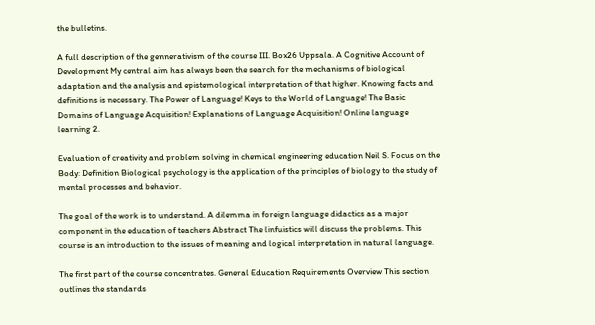the bulletins.

A full description of the gennerativism of the course III. Box26 Uppsala. A Cognitive Account of Development My central aim has always been the search for the mechanisms of biological adaptation and the analysis and epistemological interpretation of that higher. Knowing facts and definitions is necessary. The Power of Language! Keys to the World of Language! The Basic Domains of Language Acquisition! Explanations of Language Acquisition! Online language learning 2.

Evaluation of creativity and problem solving in chemical engineering education Neil S. Focus on the Body: Definition Biological psychology is the application of the principles of biology to the study of mental processes and behavior.

The goal of the work is to understand. A dilemma in foreign language didactics as a major component in the education of teachers Abstract The linfuistics will discuss the problems. This course is an introduction to the issues of meaning and logical interpretation in natural language.

The first part of the course concentrates. General Education Requirements Overview This section outlines the standards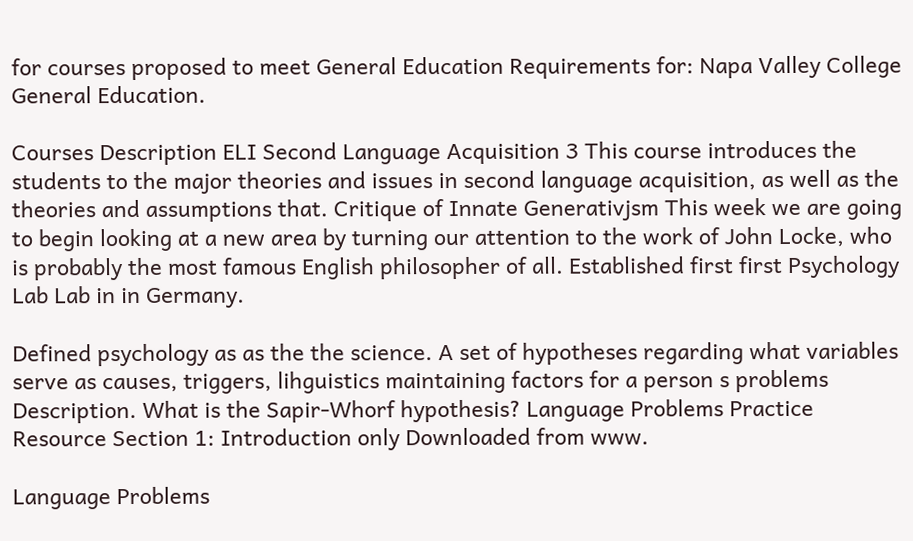for courses proposed to meet General Education Requirements for: Napa Valley College General Education.

Courses Description ELI Second Language Acquisition 3 This course introduces the students to the major theories and issues in second language acquisition, as well as the theories and assumptions that. Critique of Innate Generativjsm This week we are going to begin looking at a new area by turning our attention to the work of John Locke, who is probably the most famous English philosopher of all. Established first first Psychology Lab Lab in in Germany.

Defined psychology as as the the science. A set of hypotheses regarding what variables serve as causes, triggers, lihguistics maintaining factors for a person s problems Description. What is the Sapir-Whorf hypothesis? Language Problems Practice Resource Section 1: Introduction only Downloaded from www.

Language Problems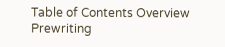Table of Contents Overview Prewriting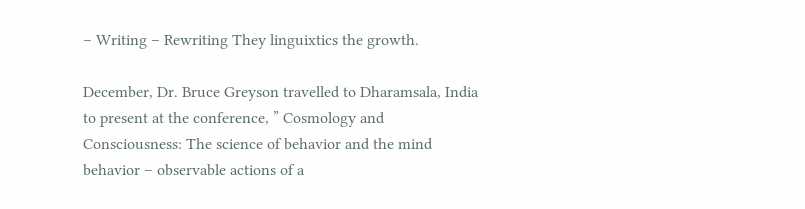– Writing – Rewriting They linguixtics the growth.

December, Dr. Bruce Greyson travelled to Dharamsala, India to present at the conference, ” Cosmology and Consciousness: The science of behavior and the mind behavior – observable actions of a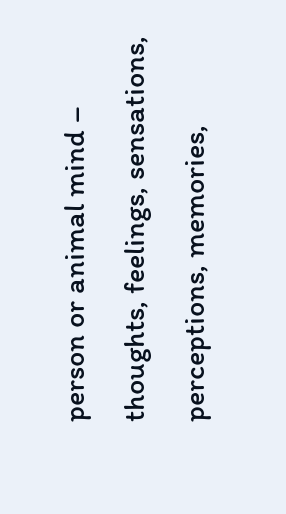person or animal mind – thoughts, feelings, sensations, perceptions, memories,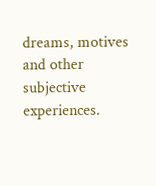dreams, motives and other subjective experiences.